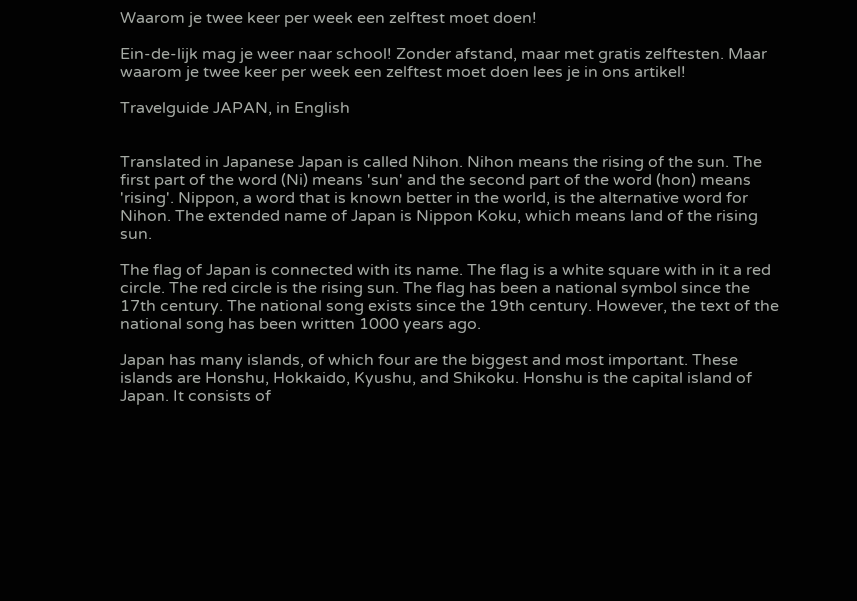Waarom je twee keer per week een zelftest moet doen!

Ein-de-lijk mag je weer naar school! Zonder afstand, maar met gratis zelftesten. Maar waarom je twee keer per week een zelftest moet doen lees je in ons artikel!

Travelguide JAPAN, in English


Translated in Japanese Japan is called Nihon. Nihon means the rising of the sun. The first part of the word (Ni) means 'sun' and the second part of the word (hon) means 'rising'. Nippon, a word that is known better in the world, is the alternative word for Nihon. The extended name of Japan is Nippon Koku, which means land of the rising sun.

The flag of Japan is connected with its name. The flag is a white square with in it a red circle. The red circle is the rising sun. The flag has been a national symbol since the 17th century. The national song exists since the 19th century. However, the text of the national song has been written 1000 years ago.

Japan has many islands, of which four are the biggest and most important. These islands are Honshu, Hokkaido, Kyushu, and Shikoku. Honshu is the capital island of Japan. It consists of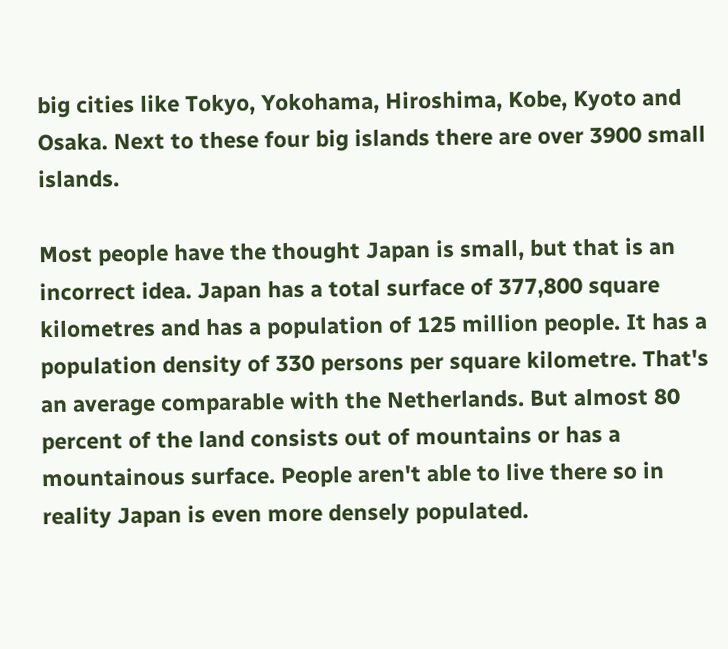big cities like Tokyo, Yokohama, Hiroshima, Kobe, Kyoto and Osaka. Next to these four big islands there are over 3900 small islands.

Most people have the thought Japan is small, but that is an incorrect idea. Japan has a total surface of 377,800 square kilometres and has a population of 125 million people. It has a population density of 330 persons per square kilometre. That's an average comparable with the Netherlands. But almost 80 percent of the land consists out of mountains or has a mountainous surface. People aren't able to live there so in reality Japan is even more densely populated.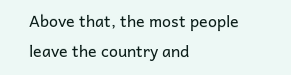Above that, the most people leave the country and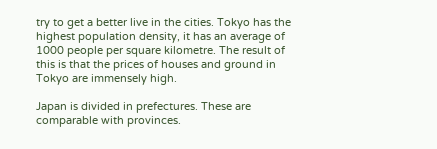try to get a better live in the cities. Tokyo has the highest population density, it has an average of 1000 people per square kilometre. The result of this is that the prices of houses and ground in Tokyo are immensely high.

Japan is divided in prefectures. These are comparable with provinces.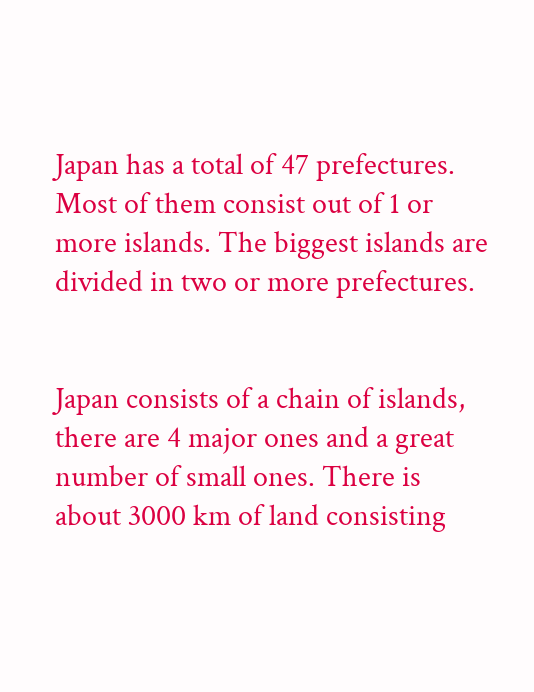Japan has a total of 47 prefectures. Most of them consist out of 1 or more islands. The biggest islands are divided in two or more prefectures.


Japan consists of a chain of islands, there are 4 major ones and a great number of small ones. There is about 3000 km of land consisting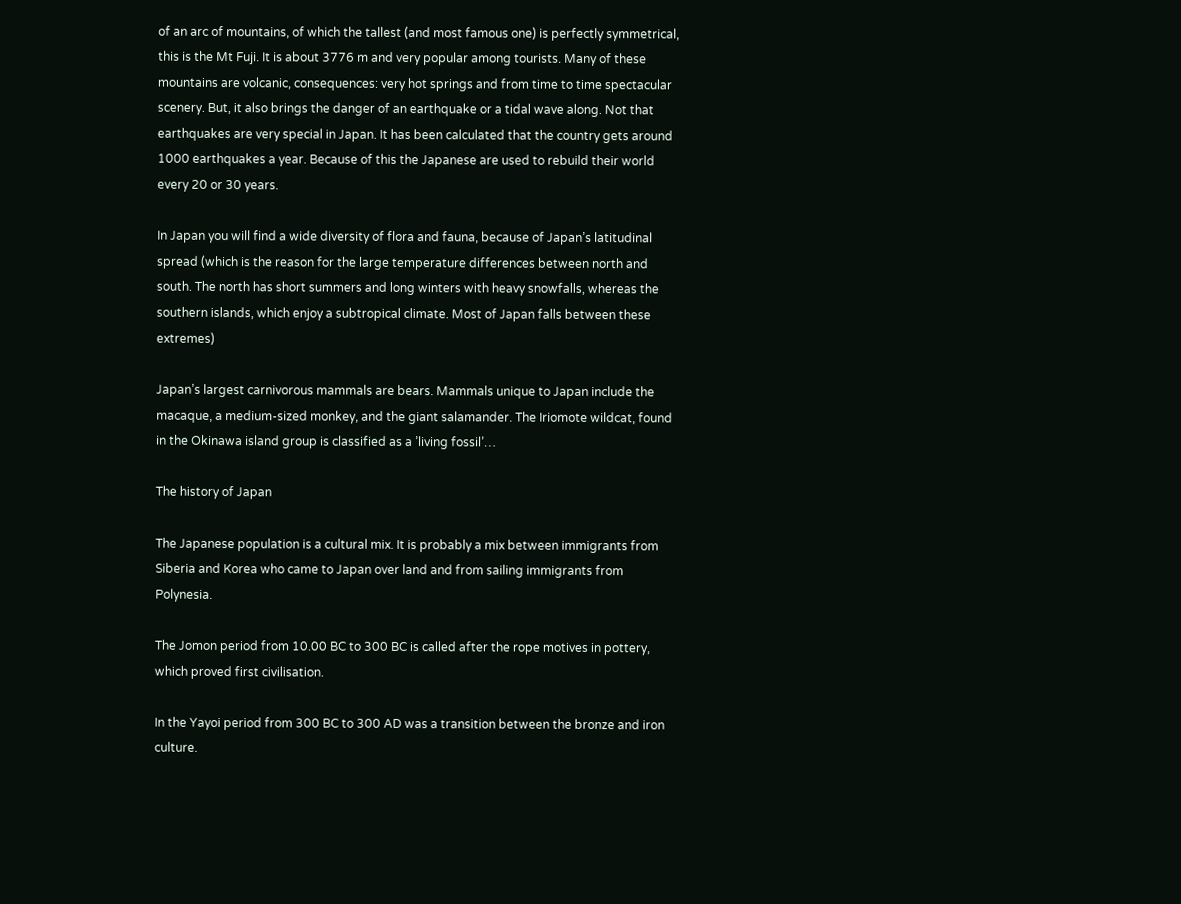of an arc of mountains, of which the tallest (and most famous one) is perfectly symmetrical, this is the Mt Fuji. It is about 3776 m and very popular among tourists. Many of these mountains are volcanic, consequences: very hot springs and from time to time spectacular scenery. But, it also brings the danger of an earthquake or a tidal wave along. Not that earthquakes are very special in Japan. It has been calculated that the country gets around 1000 earthquakes a year. Because of this the Japanese are used to rebuild their world every 20 or 30 years.

In Japan you will find a wide diversity of flora and fauna, because of Japan’s latitudinal spread (which is the reason for the large temperature differences between north and south. The north has short summers and long winters with heavy snowfalls, whereas the southern islands, which enjoy a subtropical climate. Most of Japan falls between these extremes)

Japan’s largest carnivorous mammals are bears. Mammals unique to Japan include the macaque, a medium-sized monkey, and the giant salamander. The Iriomote wildcat, found in the Okinawa island group is classified as a ’living fossil’…

The history of Japan

The Japanese population is a cultural mix. It is probably a mix between immigrants from Siberia and Korea who came to Japan over land and from sailing immigrants from Polynesia.

The Jomon period from 10.00 BC to 300 BC is called after the rope motives in pottery, which proved first civilisation.

In the Yayoi period from 300 BC to 300 AD was a transition between the bronze and iron culture.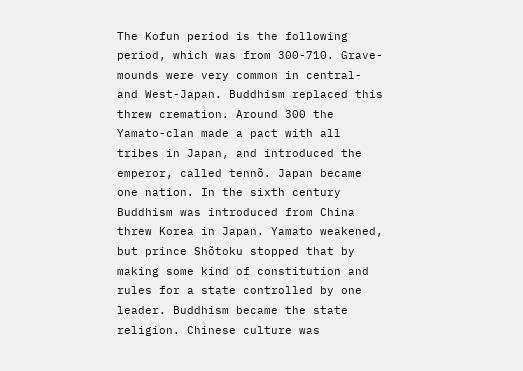The Kofun period is the following period, which was from 300-710. Grave-mounds were very common in central- and West-Japan. Buddhism replaced this threw cremation. Around 300 the Yamato-clan made a pact with all tribes in Japan, and introduced the emperor, called tennõ. Japan became one nation. In the sixth century Buddhism was introduced from China threw Korea in Japan. Yamato weakened, but prince Shõtoku stopped that by making some kind of constitution and rules for a state controlled by one leader. Buddhism became the state religion. Chinese culture was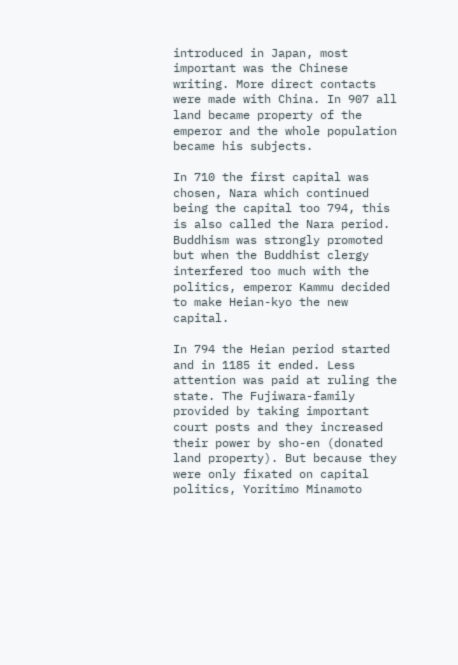introduced in Japan, most important was the Chinese writing. More direct contacts were made with China. In 907 all land became property of the emperor and the whole population became his subjects.

In 710 the first capital was chosen, Nara which continued being the capital too 794, this is also called the Nara period. Buddhism was strongly promoted but when the Buddhist clergy interfered too much with the politics, emperor Kammu decided to make Heian-kyo the new capital.

In 794 the Heian period started and in 1185 it ended. Less attention was paid at ruling the state. The Fujiwara-family provided by taking important court posts and they increased their power by sho-en (donated land property). But because they were only fixated on capital politics, Yoritimo Minamoto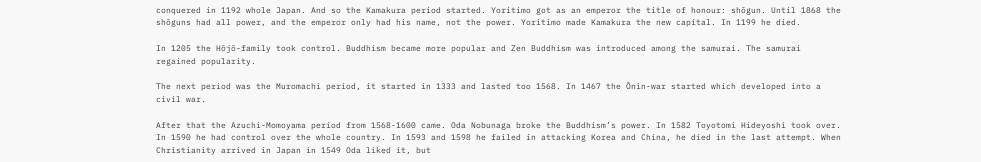conquered in 1192 whole Japan. And so the Kamakura period started. Yoritimo got as an emperor the title of honour: shõgun. Until 1868 the shõguns had all power, and the emperor only had his name, not the power. Yoritimo made Kamakura the new capital. In 1199 he died.

In 1205 the Hõjõ-family took control. Buddhism became more popular and Zen Buddhism was introduced among the samurai. The samurai regained popularity.

The next period was the Muromachi period, it started in 1333 and lasted too 1568. In 1467 the Õnin-war started which developed into a civil war.

After that the Azuchi-Momoyama period from 1568-1600 came. Oda Nobunaga broke the Buddhism’s power. In 1582 Toyotomi Hideyoshi took over. In 1590 he had control over the whole country. In 1593 and 1598 he failed in attacking Korea and China, he died in the last attempt. When Christianity arrived in Japan in 1549 Oda liked it, but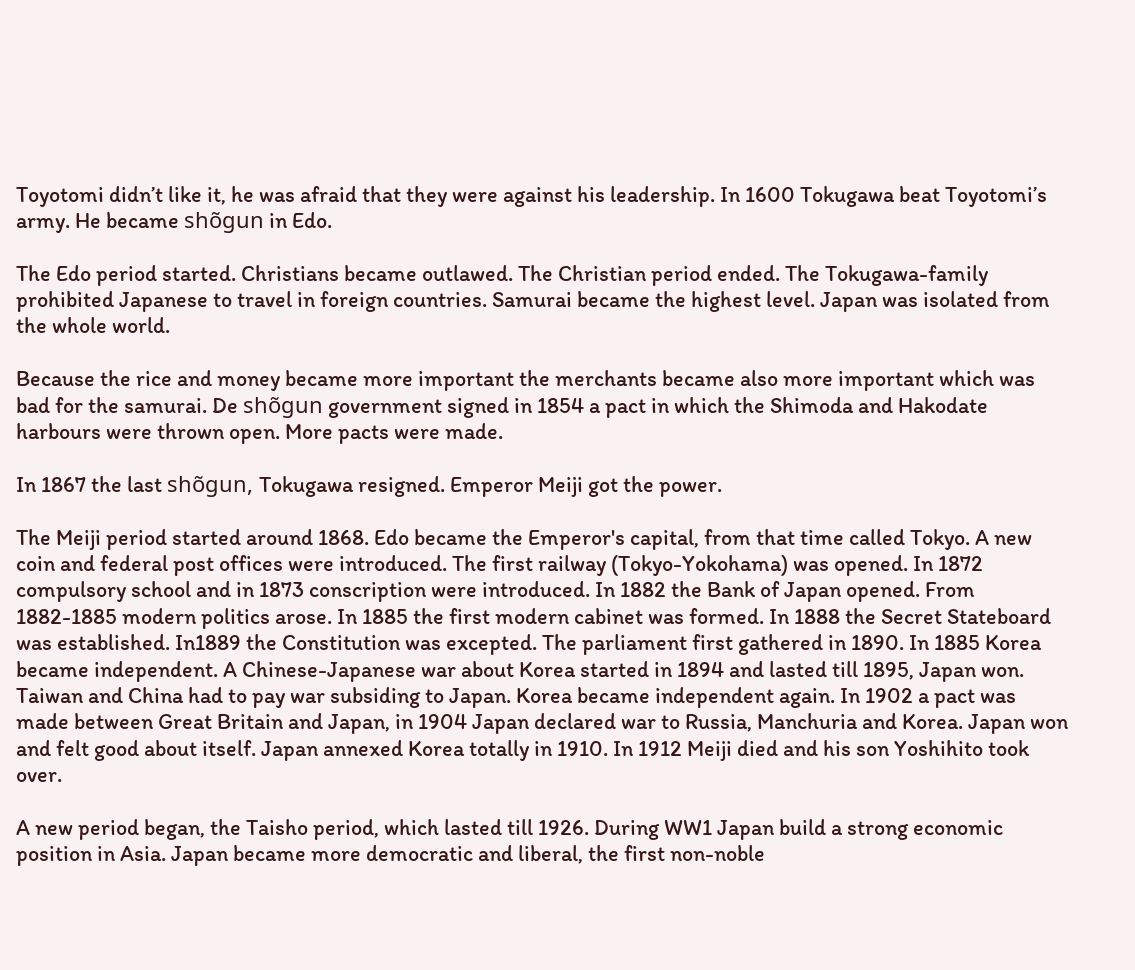Toyotomi didn’t like it, he was afraid that they were against his leadership. In 1600 Tokugawa beat Toyotomi’s army. He became shõgun in Edo.

The Edo period started. Christians became outlawed. The Christian period ended. The Tokugawa-family prohibited Japanese to travel in foreign countries. Samurai became the highest level. Japan was isolated from the whole world.

Because the rice and money became more important the merchants became also more important which was bad for the samurai. De shõgun government signed in 1854 a pact in which the Shimoda and Hakodate harbours were thrown open. More pacts were made.

In 1867 the last shõgun, Tokugawa resigned. Emperor Meiji got the power.

The Meiji period started around 1868. Edo became the Emperor's capital, from that time called Tokyo. A new coin and federal post offices were introduced. The first railway (Tokyo-Yokohama) was opened. In 1872 compulsory school and in 1873 conscription were introduced. In 1882 the Bank of Japan opened. From 1882-1885 modern politics arose. In 1885 the first modern cabinet was formed. In 1888 the Secret Stateboard was established. In1889 the Constitution was excepted. The parliament first gathered in 1890. In 1885 Korea became independent. A Chinese-Japanese war about Korea started in 1894 and lasted till 1895, Japan won. Taiwan and China had to pay war subsiding to Japan. Korea became independent again. In 1902 a pact was made between Great Britain and Japan, in 1904 Japan declared war to Russia, Manchuria and Korea. Japan won and felt good about itself. Japan annexed Korea totally in 1910. In 1912 Meiji died and his son Yoshihito took over.

A new period began, the Taisho period, which lasted till 1926. During WW1 Japan build a strong economic position in Asia. Japan became more democratic and liberal, the first non-noble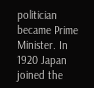politician became Prime Minister. In 1920 Japan joined the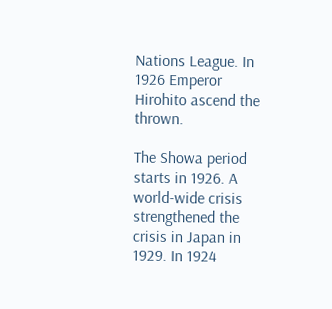Nations League. In 1926 Emperor Hirohito ascend the thrown.

The Showa period starts in 1926. A world-wide crisis strengthened the crisis in Japan in 1929. In 1924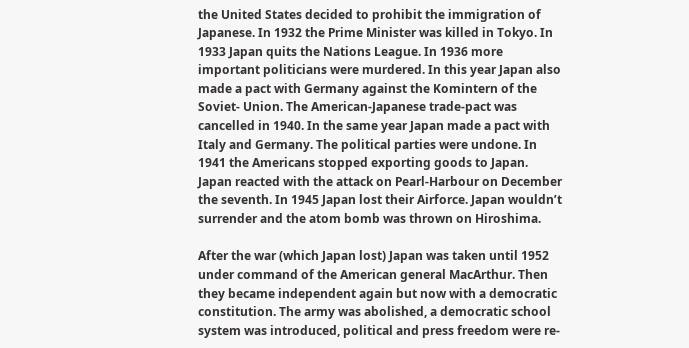the United States decided to prohibit the immigration of Japanese. In 1932 the Prime Minister was killed in Tokyo. In 1933 Japan quits the Nations League. In 1936 more important politicians were murdered. In this year Japan also made a pact with Germany against the Komintern of the Soviet- Union. The American-Japanese trade-pact was cancelled in 1940. In the same year Japan made a pact with Italy and Germany. The political parties were undone. In 1941 the Americans stopped exporting goods to Japan. Japan reacted with the attack on Pearl-Harbour on December the seventh. In 1945 Japan lost their Airforce. Japan wouldn’t surrender and the atom bomb was thrown on Hiroshima.

After the war (which Japan lost) Japan was taken until 1952 under command of the American general MacArthur. Then they became independent again but now with a democratic constitution. The army was abolished, a democratic school system was introduced, political and press freedom were re-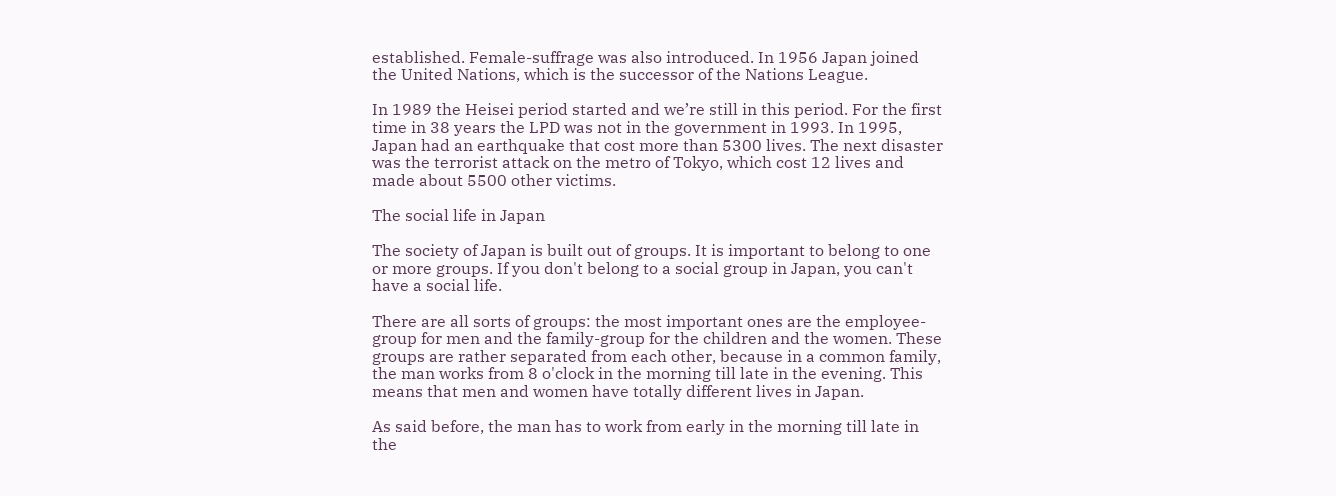established. Female-suffrage was also introduced. In 1956 Japan joined the United Nations, which is the successor of the Nations League.

In 1989 the Heisei period started and we’re still in this period. For the first time in 38 years the LPD was not in the government in 1993. In 1995, Japan had an earthquake that cost more than 5300 lives. The next disaster was the terrorist attack on the metro of Tokyo, which cost 12 lives and made about 5500 other victims.

The social life in Japan

The society of Japan is built out of groups. It is important to belong to one or more groups. If you don't belong to a social group in Japan, you can't have a social life.

There are all sorts of groups: the most important ones are the employee-group for men and the family-group for the children and the women. These groups are rather separated from each other, because in a common family, the man works from 8 o'clock in the morning till late in the evening. This means that men and women have totally different lives in Japan.

As said before, the man has to work from early in the morning till late in the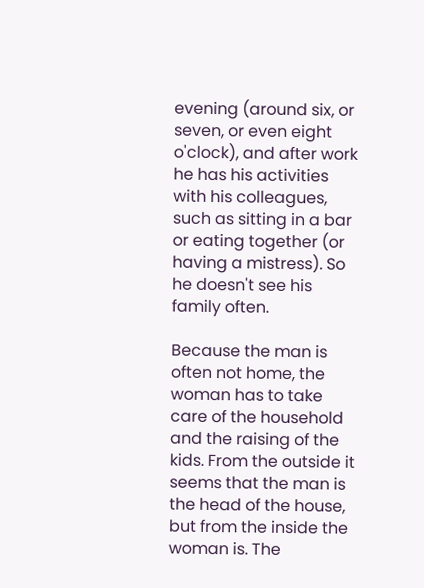evening (around six, or seven, or even eight o'clock), and after work he has his activities with his colleagues, such as sitting in a bar or eating together (or having a mistress). So he doesn't see his family often.

Because the man is often not home, the woman has to take care of the household and the raising of the kids. From the outside it seems that the man is the head of the house, but from the inside the woman is. The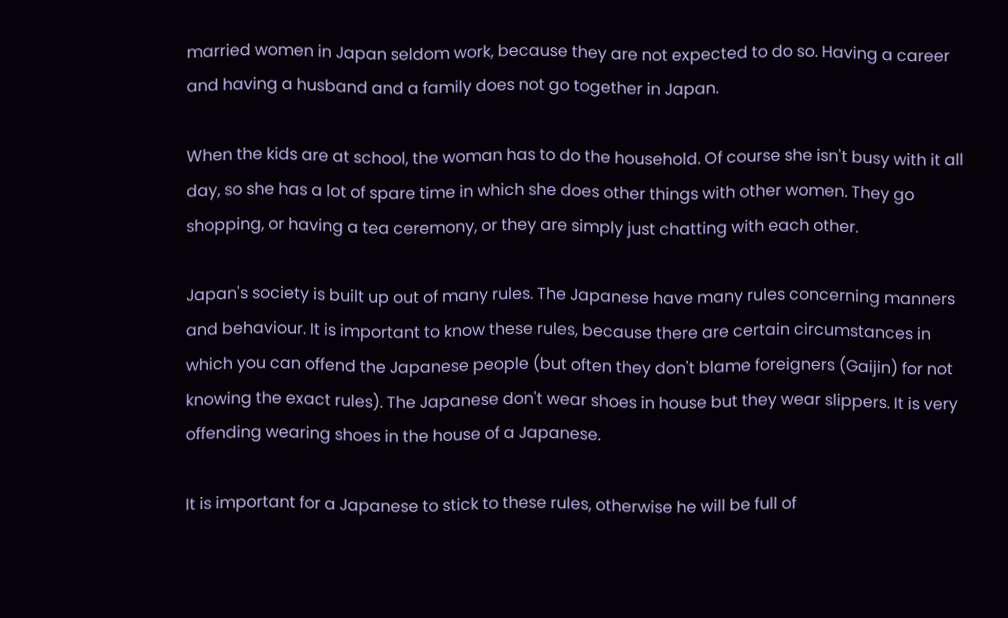married women in Japan seldom work, because they are not expected to do so. Having a career and having a husband and a family does not go together in Japan.

When the kids are at school, the woman has to do the household. Of course she isn't busy with it all day, so she has a lot of spare time in which she does other things with other women. They go shopping, or having a tea ceremony, or they are simply just chatting with each other.

Japan's society is built up out of many rules. The Japanese have many rules concerning manners and behaviour. It is important to know these rules, because there are certain circumstances in which you can offend the Japanese people (but often they don't blame foreigners (Gaijin) for not knowing the exact rules). The Japanese don't wear shoes in house but they wear slippers. It is very offending wearing shoes in the house of a Japanese.

It is important for a Japanese to stick to these rules, otherwise he will be full of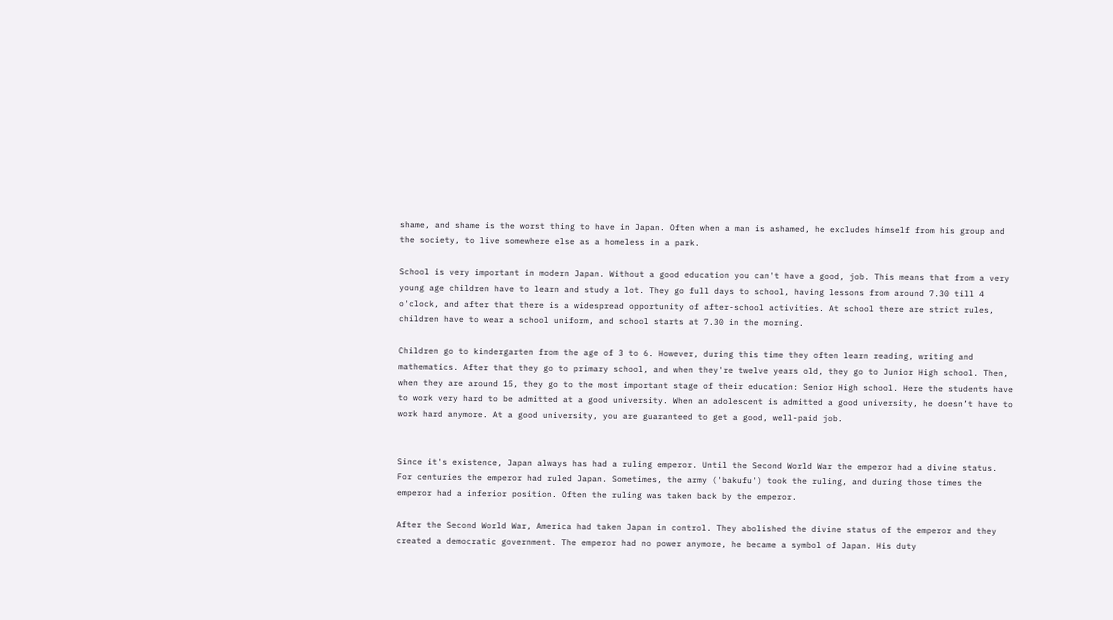shame, and shame is the worst thing to have in Japan. Often when a man is ashamed, he excludes himself from his group and the society, to live somewhere else as a homeless in a park.

School is very important in modern Japan. Without a good education you can't have a good, job. This means that from a very young age children have to learn and study a lot. They go full days to school, having lessons from around 7.30 till 4 o'clock, and after that there is a widespread opportunity of after-school activities. At school there are strict rules, children have to wear a school uniform, and school starts at 7.30 in the morning.

Children go to kindergarten from the age of 3 to 6. However, during this time they often learn reading, writing and mathematics. After that they go to primary school, and when they're twelve years old, they go to Junior High school. Then, when they are around 15, they go to the most important stage of their education: Senior High school. Here the students have to work very hard to be admitted at a good university. When an adolescent is admitted a good university, he doesn’t have to work hard anymore. At a good university, you are guaranteed to get a good, well-paid job.


Since it's existence, Japan always has had a ruling emperor. Until the Second World War the emperor had a divine status. For centuries the emperor had ruled Japan. Sometimes, the army ('bakufu') took the ruling, and during those times the emperor had a inferior position. Often the ruling was taken back by the emperor.

After the Second World War, America had taken Japan in control. They abolished the divine status of the emperor and they created a democratic government. The emperor had no power anymore, he became a symbol of Japan. His duty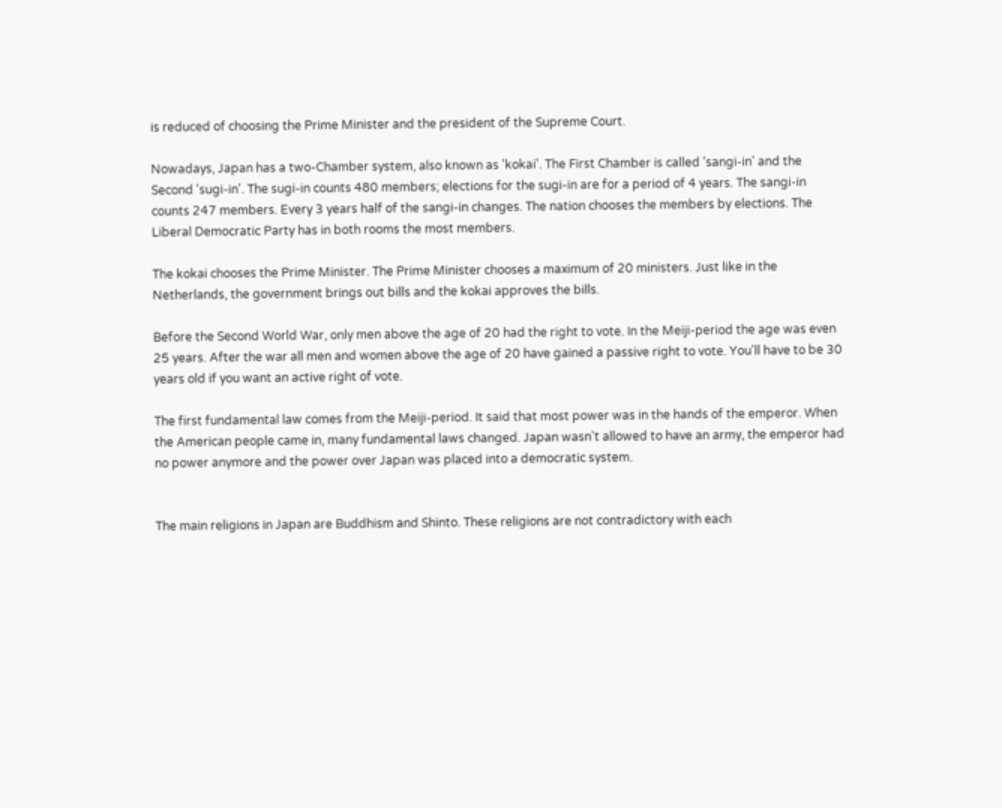is reduced of choosing the Prime Minister and the president of the Supreme Court.

Nowadays, Japan has a two-Chamber system, also known as 'kokai'. The First Chamber is called 'sangi-in' and the Second 'sugi-in'. The sugi-in counts 480 members; elections for the sugi-in are for a period of 4 years. The sangi-in counts 247 members. Every 3 years half of the sangi-in changes. The nation chooses the members by elections. The Liberal Democratic Party has in both rooms the most members.

The kokai chooses the Prime Minister. The Prime Minister chooses a maximum of 20 ministers. Just like in the Netherlands, the government brings out bills and the kokai approves the bills.

Before the Second World War, only men above the age of 20 had the right to vote. In the Meiji-period the age was even 25 years. After the war all men and women above the age of 20 have gained a passive right to vote. You'll have to be 30 years old if you want an active right of vote.

The first fundamental law comes from the Meiji-period. It said that most power was in the hands of the emperor. When the American people came in, many fundamental laws changed. Japan wasn't allowed to have an army, the emperor had no power anymore and the power over Japan was placed into a democratic system.


The main religions in Japan are Buddhism and Shinto. These religions are not contradictory with each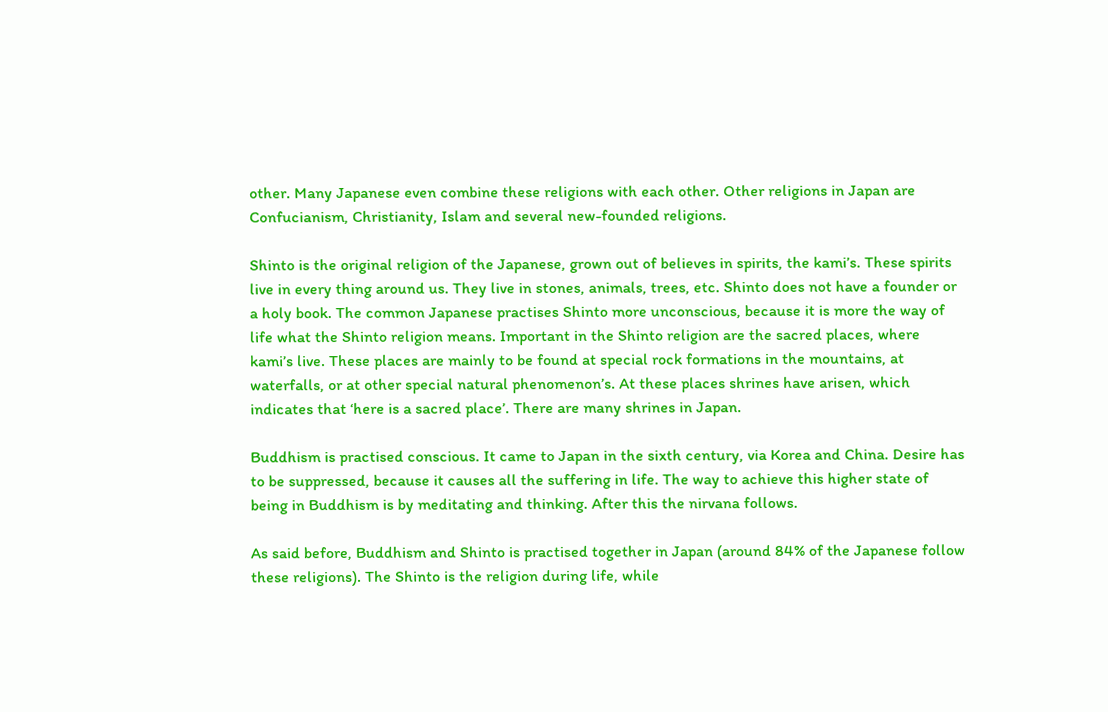other. Many Japanese even combine these religions with each other. Other religions in Japan are Confucianism, Christianity, Islam and several new-founded religions.

Shinto is the original religion of the Japanese, grown out of believes in spirits, the kami’s. These spirits live in every thing around us. They live in stones, animals, trees, etc. Shinto does not have a founder or a holy book. The common Japanese practises Shinto more unconscious, because it is more the way of life what the Shinto religion means. Important in the Shinto religion are the sacred places, where kami’s live. These places are mainly to be found at special rock formations in the mountains, at waterfalls, or at other special natural phenomenon’s. At these places shrines have arisen, which indicates that ‘here is a sacred place’. There are many shrines in Japan.

Buddhism is practised conscious. It came to Japan in the sixth century, via Korea and China. Desire has to be suppressed, because it causes all the suffering in life. The way to achieve this higher state of being in Buddhism is by meditating and thinking. After this the nirvana follows.

As said before, Buddhism and Shinto is practised together in Japan (around 84% of the Japanese follow these religions). The Shinto is the religion during life, while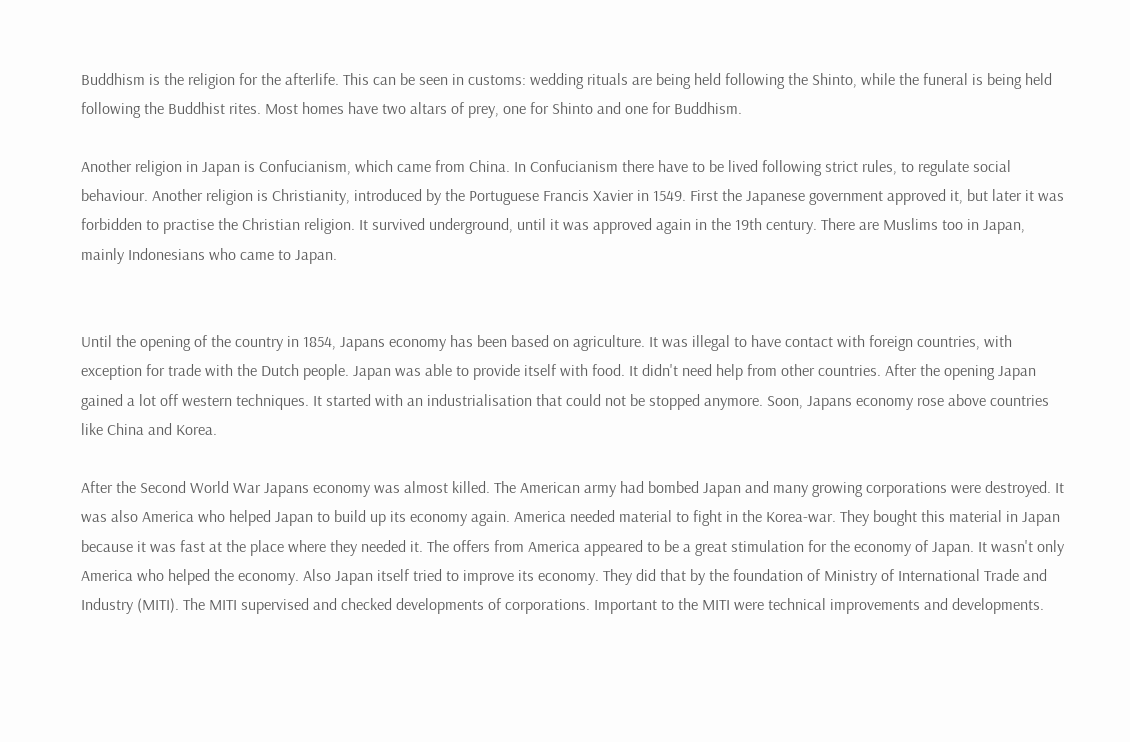Buddhism is the religion for the afterlife. This can be seen in customs: wedding rituals are being held following the Shinto, while the funeral is being held following the Buddhist rites. Most homes have two altars of prey, one for Shinto and one for Buddhism.

Another religion in Japan is Confucianism, which came from China. In Confucianism there have to be lived following strict rules, to regulate social behaviour. Another religion is Christianity, introduced by the Portuguese Francis Xavier in 1549. First the Japanese government approved it, but later it was forbidden to practise the Christian religion. It survived underground, until it was approved again in the 19th century. There are Muslims too in Japan, mainly Indonesians who came to Japan.


Until the opening of the country in 1854, Japans economy has been based on agriculture. It was illegal to have contact with foreign countries, with exception for trade with the Dutch people. Japan was able to provide itself with food. It didn't need help from other countries. After the opening Japan gained a lot off western techniques. It started with an industrialisation that could not be stopped anymore. Soon, Japans economy rose above countries like China and Korea.

After the Second World War Japans economy was almost killed. The American army had bombed Japan and many growing corporations were destroyed. It was also America who helped Japan to build up its economy again. America needed material to fight in the Korea-war. They bought this material in Japan because it was fast at the place where they needed it. The offers from America appeared to be a great stimulation for the economy of Japan. It wasn't only America who helped the economy. Also Japan itself tried to improve its economy. They did that by the foundation of Ministry of International Trade and Industry (MITI). The MITI supervised and checked developments of corporations. Important to the MITI were technical improvements and developments.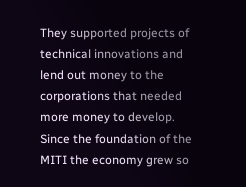They supported projects of technical innovations and lend out money to the corporations that needed more money to develop. Since the foundation of the MITI the economy grew so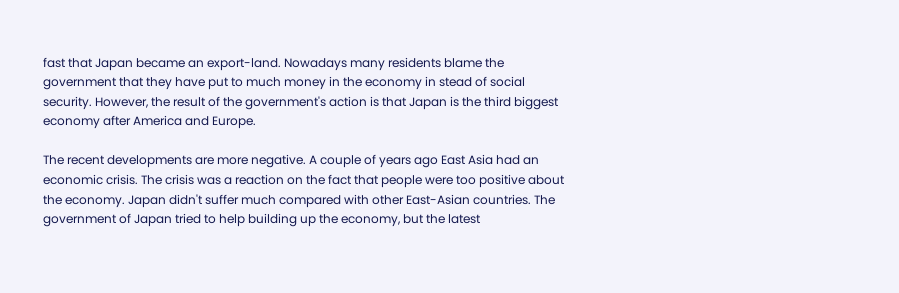fast that Japan became an export-land. Nowadays many residents blame the government that they have put to much money in the economy in stead of social security. However, the result of the government's action is that Japan is the third biggest economy after America and Europe.

The recent developments are more negative. A couple of years ago East Asia had an economic crisis. The crisis was a reaction on the fact that people were too positive about the economy. Japan didn't suffer much compared with other East-Asian countries. The government of Japan tried to help building up the economy, but the latest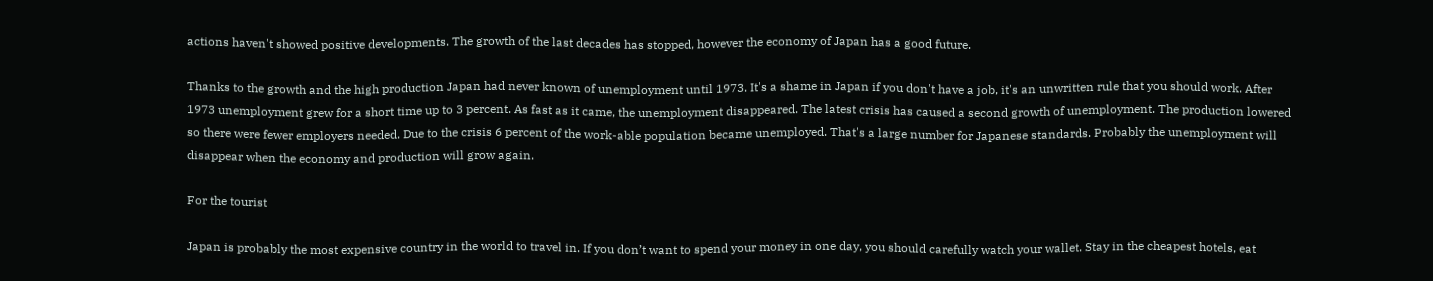actions haven't showed positive developments. The growth of the last decades has stopped, however the economy of Japan has a good future.

Thanks to the growth and the high production Japan had never known of unemployment until 1973. It's a shame in Japan if you don't have a job, it's an unwritten rule that you should work. After 1973 unemployment grew for a short time up to 3 percent. As fast as it came, the unemployment disappeared. The latest crisis has caused a second growth of unemployment. The production lowered so there were fewer employers needed. Due to the crisis 6 percent of the work-able population became unemployed. That's a large number for Japanese standards. Probably the unemployment will disappear when the economy and production will grow again.

For the tourist

Japan is probably the most expensive country in the world to travel in. If you don’t want to spend your money in one day, you should carefully watch your wallet. Stay in the cheapest hotels, eat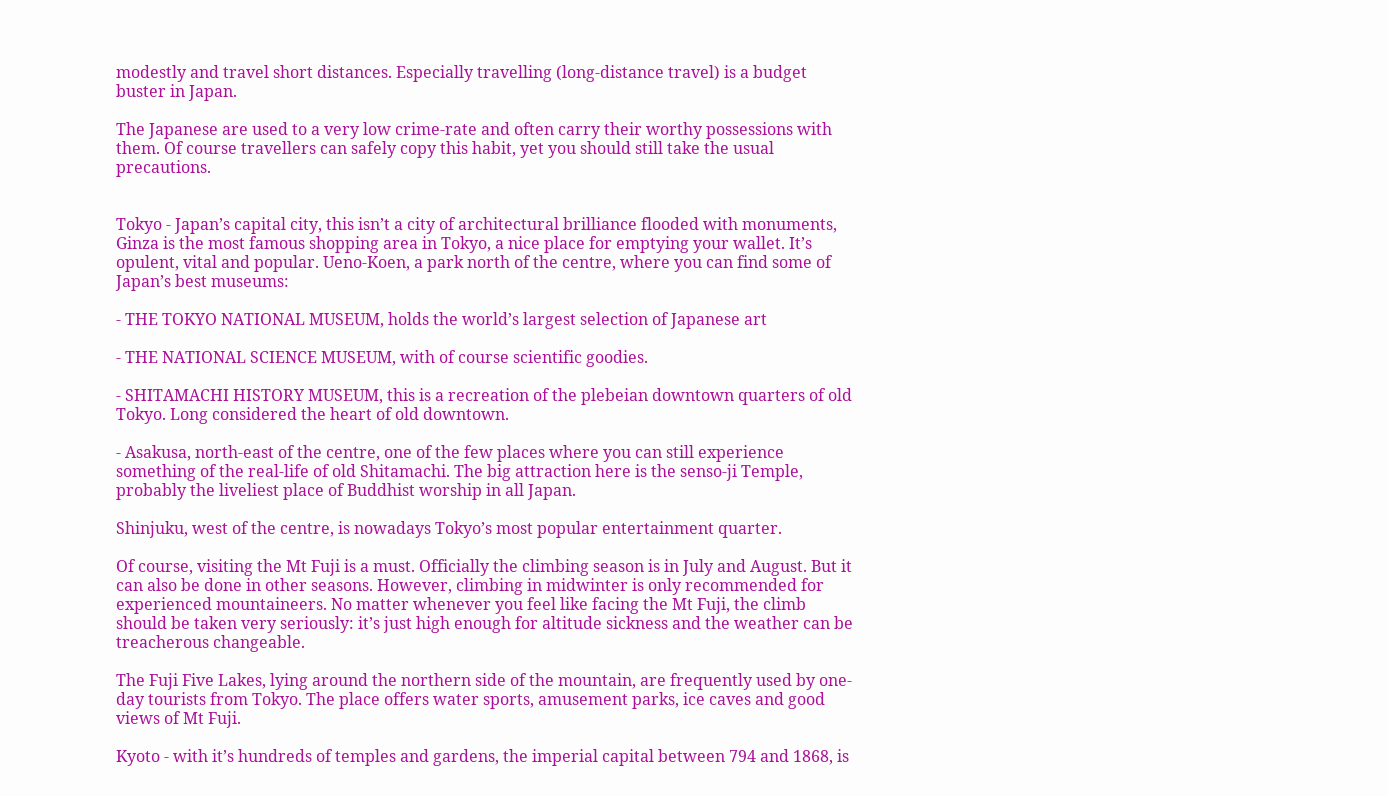modestly and travel short distances. Especially travelling (long-distance travel) is a budget buster in Japan.

The Japanese are used to a very low crime-rate and often carry their worthy possessions with them. Of course travellers can safely copy this habit, yet you should still take the usual precautions.


Tokyo - Japan’s capital city, this isn’t a city of architectural brilliance flooded with monuments, Ginza is the most famous shopping area in Tokyo, a nice place for emptying your wallet. It’s opulent, vital and popular. Ueno-Koen, a park north of the centre, where you can find some of Japan’s best museums:

- THE TOKYO NATIONAL MUSEUM, holds the world’s largest selection of Japanese art

- THE NATIONAL SCIENCE MUSEUM, with of course scientific goodies.

- SHITAMACHI HISTORY MUSEUM, this is a recreation of the plebeian downtown quarters of old Tokyo. Long considered the heart of old downtown.

- Asakusa, north-east of the centre, one of the few places where you can still experience something of the real-life of old Shitamachi. The big attraction here is the senso-ji Temple, probably the liveliest place of Buddhist worship in all Japan.

Shinjuku, west of the centre, is nowadays Tokyo’s most popular entertainment quarter.

Of course, visiting the Mt Fuji is a must. Officially the climbing season is in July and August. But it can also be done in other seasons. However, climbing in midwinter is only recommended for experienced mountaineers. No matter whenever you feel like facing the Mt Fuji, the climb should be taken very seriously: it’s just high enough for altitude sickness and the weather can be treacherous changeable.

The Fuji Five Lakes, lying around the northern side of the mountain, are frequently used by one-day tourists from Tokyo. The place offers water sports, amusement parks, ice caves and good views of Mt Fuji.

Kyoto - with it’s hundreds of temples and gardens, the imperial capital between 794 and 1868, is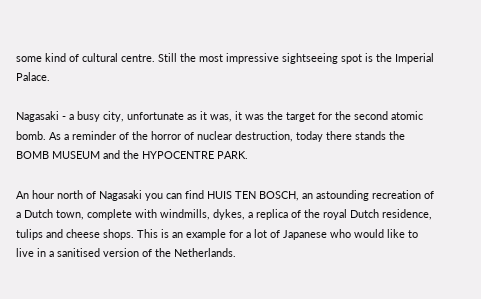some kind of cultural centre. Still the most impressive sightseeing spot is the Imperial Palace.

Nagasaki - a busy city, unfortunate as it was, it was the target for the second atomic bomb. As a reminder of the horror of nuclear destruction, today there stands the BOMB MUSEUM and the HYPOCENTRE PARK.

An hour north of Nagasaki you can find HUIS TEN BOSCH, an astounding recreation of a Dutch town, complete with windmills, dykes, a replica of the royal Dutch residence, tulips and cheese shops. This is an example for a lot of Japanese who would like to live in a sanitised version of the Netherlands.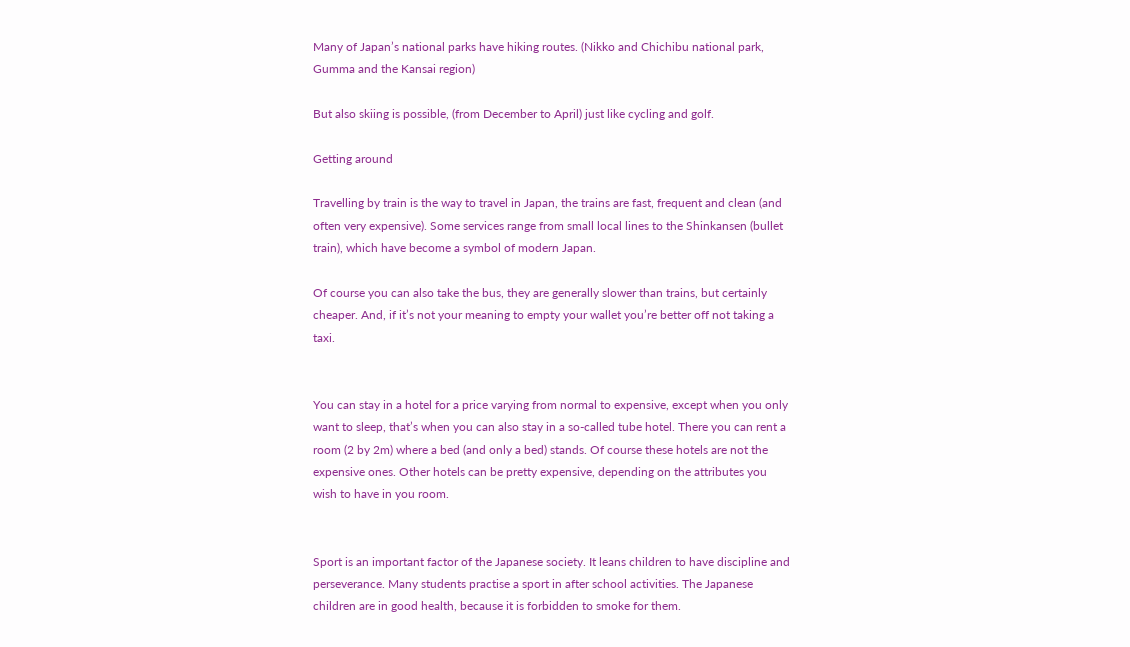Many of Japan’s national parks have hiking routes. (Nikko and Chichibu national park, Gumma and the Kansai region)

But also skiing is possible, (from December to April) just like cycling and golf.

Getting around

Travelling by train is the way to travel in Japan, the trains are fast, frequent and clean (and often very expensive). Some services range from small local lines to the Shinkansen (bullet train), which have become a symbol of modern Japan.

Of course you can also take the bus, they are generally slower than trains, but certainly cheaper. And, if it’s not your meaning to empty your wallet you’re better off not taking a taxi.


You can stay in a hotel for a price varying from normal to expensive, except when you only want to sleep, that’s when you can also stay in a so-called tube hotel. There you can rent a room (2 by 2m) where a bed (and only a bed) stands. Of course these hotels are not the expensive ones. Other hotels can be pretty expensive, depending on the attributes you wish to have in you room.


Sport is an important factor of the Japanese society. It leans children to have discipline and perseverance. Many students practise a sport in after school activities. The Japanese children are in good health, because it is forbidden to smoke for them.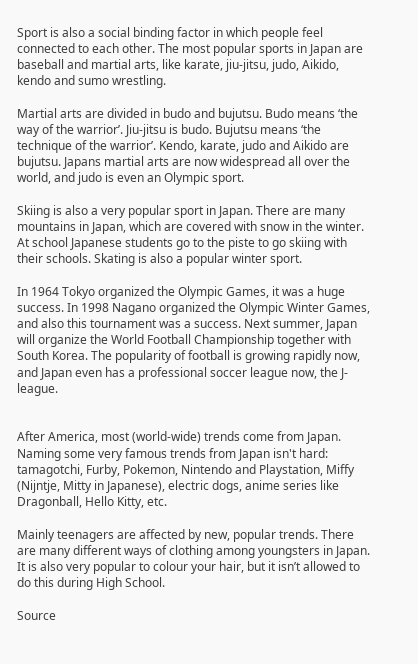Sport is also a social binding factor in which people feel connected to each other. The most popular sports in Japan are baseball and martial arts, like karate, jiu-jitsu, judo, Aikido, kendo and sumo wrestling.

Martial arts are divided in budo and bujutsu. Budo means ‘the way of the warrior’. Jiu-jitsu is budo. Bujutsu means ‘the technique of the warrior’. Kendo, karate, judo and Aikido are bujutsu. Japans martial arts are now widespread all over the world, and judo is even an Olympic sport.

Skiing is also a very popular sport in Japan. There are many mountains in Japan, which are covered with snow in the winter. At school Japanese students go to the piste to go skiing with their schools. Skating is also a popular winter sport.

In 1964 Tokyo organized the Olympic Games, it was a huge success. In 1998 Nagano organized the Olympic Winter Games, and also this tournament was a success. Next summer, Japan will organize the World Football Championship together with South Korea. The popularity of football is growing rapidly now, and Japan even has a professional soccer league now, the J-league.


After America, most (world-wide) trends come from Japan. Naming some very famous trends from Japan isn't hard: tamagotchi, Furby, Pokemon, Nintendo and Playstation, Miffy (Nijntje, Mitty in Japanese), electric dogs, anime series like Dragonball, Hello Kitty, etc.

Mainly teenagers are affected by new, popular trends. There are many different ways of clothing among youngsters in Japan. It is also very popular to colour your hair, but it isn’t allowed to do this during High School.

Source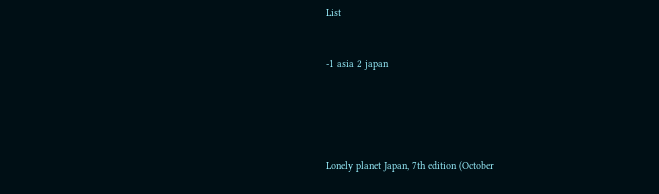List


-1 asia 2 japan





Lonely planet Japan, 7th edition (October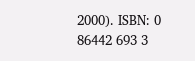2000). ISBN: 0 86442 693 3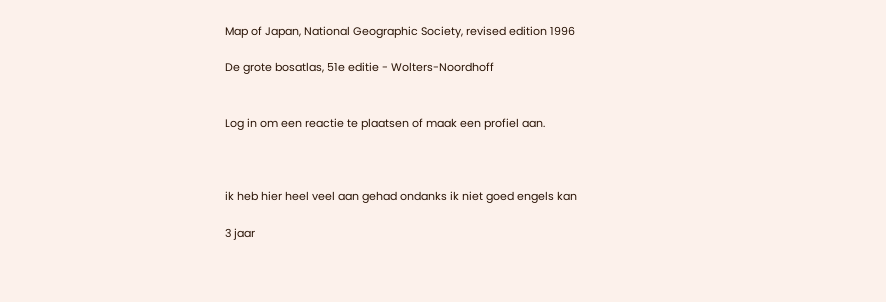Map of Japan, National Geographic Society, revised edition 1996

De grote bosatlas, 51e editie - Wolters-Noordhoff


Log in om een reactie te plaatsen of maak een profiel aan.



ik heb hier heel veel aan gehad ondanks ik niet goed engels kan

3 jaar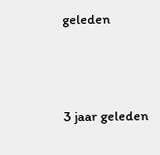geleden




3 jaar geleden